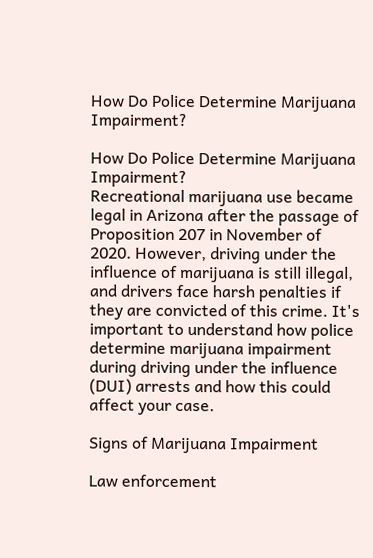How Do Police Determine Marijuana Impairment?

How Do Police Determine Marijuana Impairment?
Recreational marijuana use became legal in Arizona after the passage of Proposition 207 in November of 2020. However, driving under the influence of marijuana is still illegal, and drivers face harsh penalties if they are convicted of this crime. It's important to understand how police determine marijuana impairment during driving under the influence (DUI) arrests and how this could affect your case.

Signs of Marijuana Impairment

Law enforcement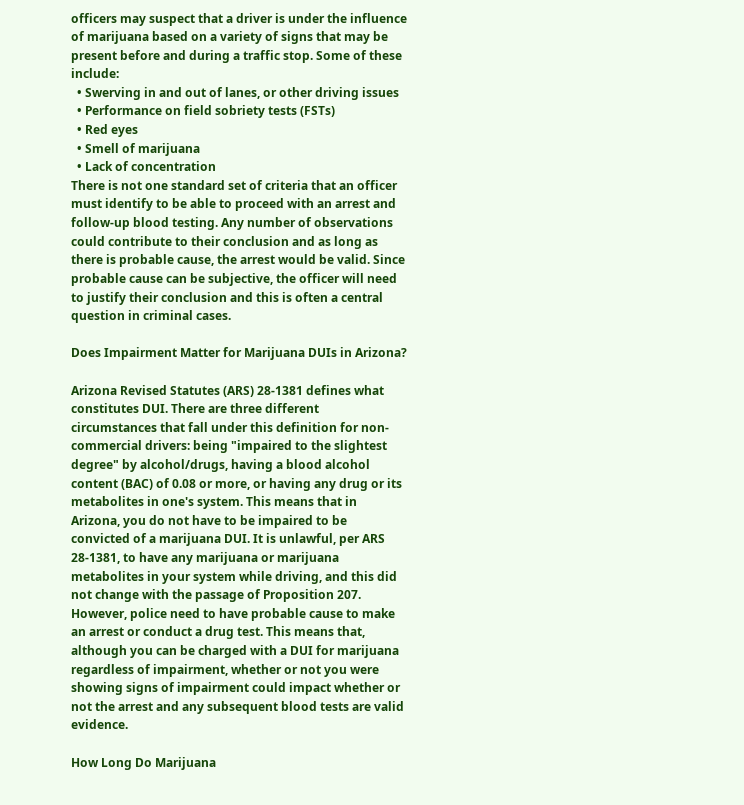officers may suspect that a driver is under the influence of marijuana based on a variety of signs that may be present before and during a traffic stop. Some of these include:
  • Swerving in and out of lanes, or other driving issues
  • Performance on field sobriety tests (FSTs)
  • Red eyes
  • Smell of marijuana
  • Lack of concentration
There is not one standard set of criteria that an officer must identify to be able to proceed with an arrest and follow-up blood testing. Any number of observations could contribute to their conclusion and as long as there is probable cause, the arrest would be valid. Since probable cause can be subjective, the officer will need to justify their conclusion and this is often a central question in criminal cases.

Does Impairment Matter for Marijuana DUIs in Arizona?

Arizona Revised Statutes (ARS) 28-1381 defines what constitutes DUI. There are three different circumstances that fall under this definition for non-commercial drivers: being "impaired to the slightest degree" by alcohol/drugs, having a blood alcohol content (BAC) of 0.08 or more, or having any drug or its metabolites in one's system. This means that in Arizona, you do not have to be impaired to be convicted of a marijuana DUI. It is unlawful, per ARS 28-1381, to have any marijuana or marijuana metabolites in your system while driving, and this did not change with the passage of Proposition 207. However, police need to have probable cause to make an arrest or conduct a drug test. This means that, although you can be charged with a DUI for marijuana regardless of impairment, whether or not you were showing signs of impairment could impact whether or not the arrest and any subsequent blood tests are valid evidence.

How Long Do Marijuana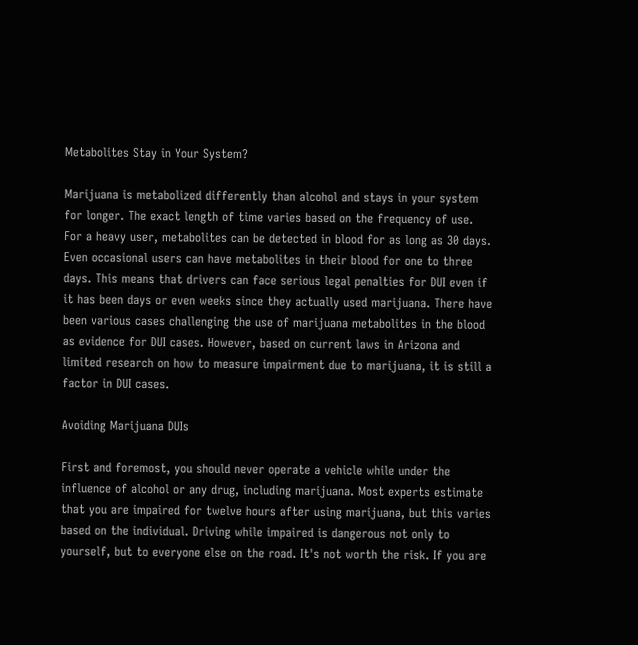Metabolites Stay in Your System?

Marijuana is metabolized differently than alcohol and stays in your system for longer. The exact length of time varies based on the frequency of use. For a heavy user, metabolites can be detected in blood for as long as 30 days. Even occasional users can have metabolites in their blood for one to three days. This means that drivers can face serious legal penalties for DUI even if it has been days or even weeks since they actually used marijuana. There have been various cases challenging the use of marijuana metabolites in the blood as evidence for DUI cases. However, based on current laws in Arizona and limited research on how to measure impairment due to marijuana, it is still a factor in DUI cases.

Avoiding Marijuana DUIs

First and foremost, you should never operate a vehicle while under the influence of alcohol or any drug, including marijuana. Most experts estimate that you are impaired for twelve hours after using marijuana, but this varies based on the individual. Driving while impaired is dangerous not only to yourself, but to everyone else on the road. It's not worth the risk. If you are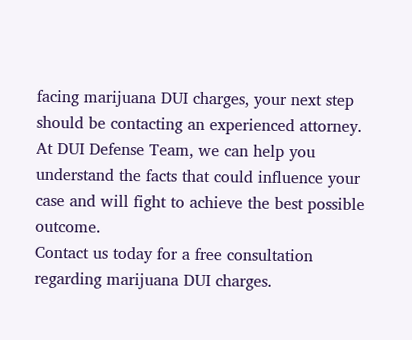facing marijuana DUI charges, your next step should be contacting an experienced attorney. At DUI Defense Team, we can help you understand the facts that could influence your case and will fight to achieve the best possible outcome.
Contact us today for a free consultation regarding marijuana DUI charges.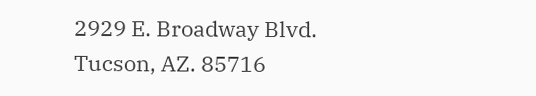2929 E. Broadway Blvd.
Tucson, AZ. 85716